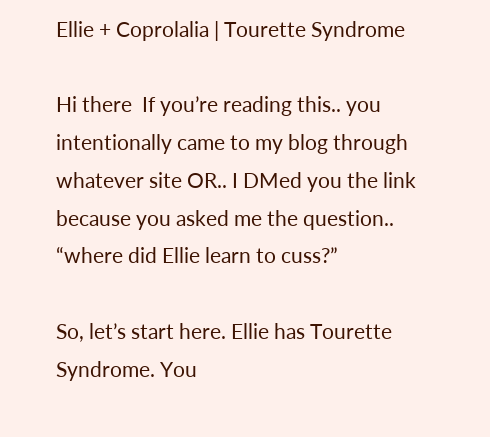Ellie + Coprolalia | Tourette Syndrome

Hi there  If you’re reading this.. you intentionally came to my blog through whatever site OR.. I DMed you the link because you asked me the question.. “where did Ellie learn to cuss?”

So, let’s start here. Ellie has Tourette Syndrome. You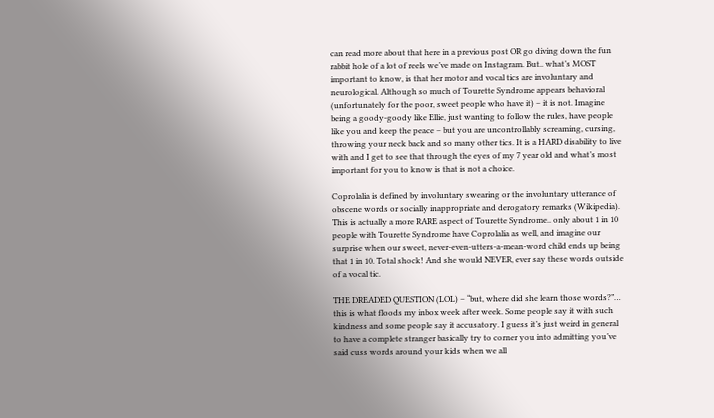can read more about that here in a previous post OR go diving down the fun rabbit hole of a lot of reels we’ve made on Instagram. But.. what’s MOST important to know, is that her motor and vocal tics are involuntary and neurological. Although so much of Tourette Syndrome appears behavioral (unfortunately for the poor, sweet people who have it) – it is not. Imagine being a goody-goody like Ellie, just wanting to follow the rules, have people like you and keep the peace – but you are uncontrollably screaming, cursing, throwing your neck back and so many other tics. It is a HARD disability to live with and I get to see that through the eyes of my 7 year old and what’s most important for you to know is that is not a choice.

Coprolalia is defined by involuntary swearing or the involuntary utterance of obscene words or socially inappropriate and derogatory remarks (Wikipedia). This is actually a more RARE aspect of Tourette Syndrome.. only about 1 in 10 people with Tourette Syndrome have Coprolalia as well, and imagine our surprise when our sweet, never-even-utters-a-mean-word child ends up being that 1 in 10. Total shock! And she would NEVER, ever say these words outside of a vocal tic.

THE DREADED QUESTION (LOL) – “but, where did she learn those words?”… this is what floods my inbox week after week. Some people say it with such kindness and some people say it accusatory. I guess it’s just weird in general to have a complete stranger basically try to corner you into admitting you’ve said cuss words around your kids when we all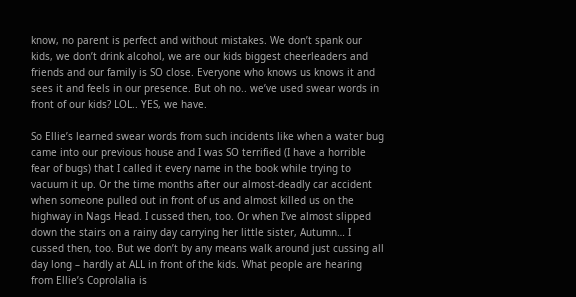know, no parent is perfect and without mistakes. We don’t spank our kids, we don’t drink alcohol, we are our kids biggest cheerleaders and friends and our family is SO close. Everyone who knows us knows it and sees it and feels in our presence. But oh no.. we’ve used swear words in front of our kids? LOL.. YES, we have.

So Ellie’s learned swear words from such incidents like when a water bug came into our previous house and I was SO terrified (I have a horrible fear of bugs) that I called it every name in the book while trying to vacuum it up. Or the time months after our almost-deadly car accident when someone pulled out in front of us and almost killed us on the highway in Nags Head. I cussed then, too. Or when I’ve almost slipped down the stairs on a rainy day carrying her little sister, Autumn… I cussed then, too. But we don’t by any means walk around just cussing all day long – hardly at ALL in front of the kids. What people are hearing from Ellie’s Coprolalia is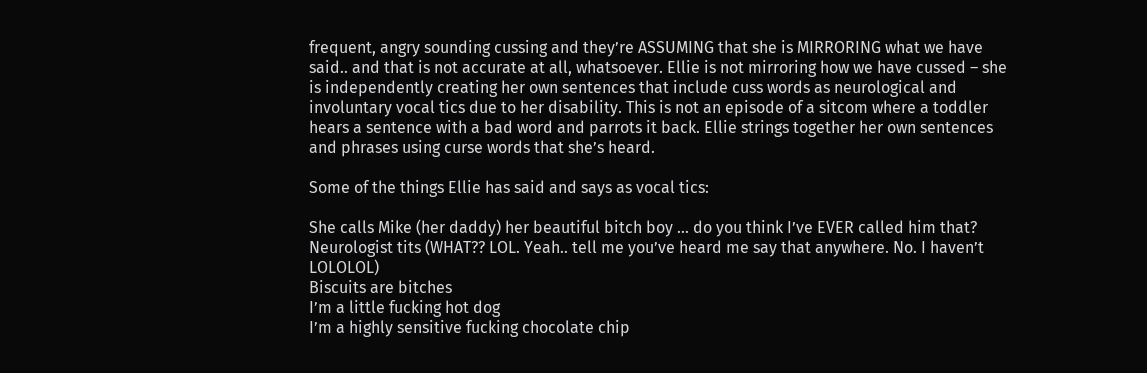frequent, angry sounding cussing and they’re ASSUMING that she is MIRRORING what we have said.. and that is not accurate at all, whatsoever. Ellie is not mirroring how we have cussed – she is independently creating her own sentences that include cuss words as neurological and involuntary vocal tics due to her disability. This is not an episode of a sitcom where a toddler hears a sentence with a bad word and parrots it back. Ellie strings together her own sentences and phrases using curse words that she’s heard.

Some of the things Ellie has said and says as vocal tics:

She calls Mike (her daddy) her beautiful bitch boy … do you think I’ve EVER called him that?
Neurologist tits (WHAT?? LOL. Yeah.. tell me you’ve heard me say that anywhere. No. I haven’t LOLOLOL)
Biscuits are bitches
I’m a little fucking hot dog
I’m a highly sensitive fucking chocolate chip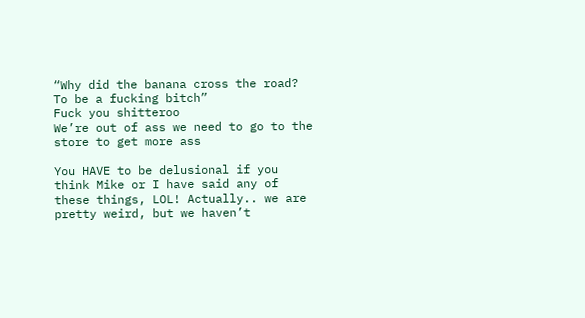“Why did the banana cross the road? To be a fucking bitch”
Fuck you shitteroo
We’re out of ass we need to go to the store to get more ass

You HAVE to be delusional if you think Mike or I have said any of these things, LOL! Actually.. we are pretty weird, but we haven’t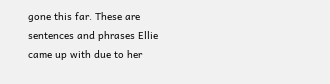gone this far. These are sentences and phrases Ellie came up with due to her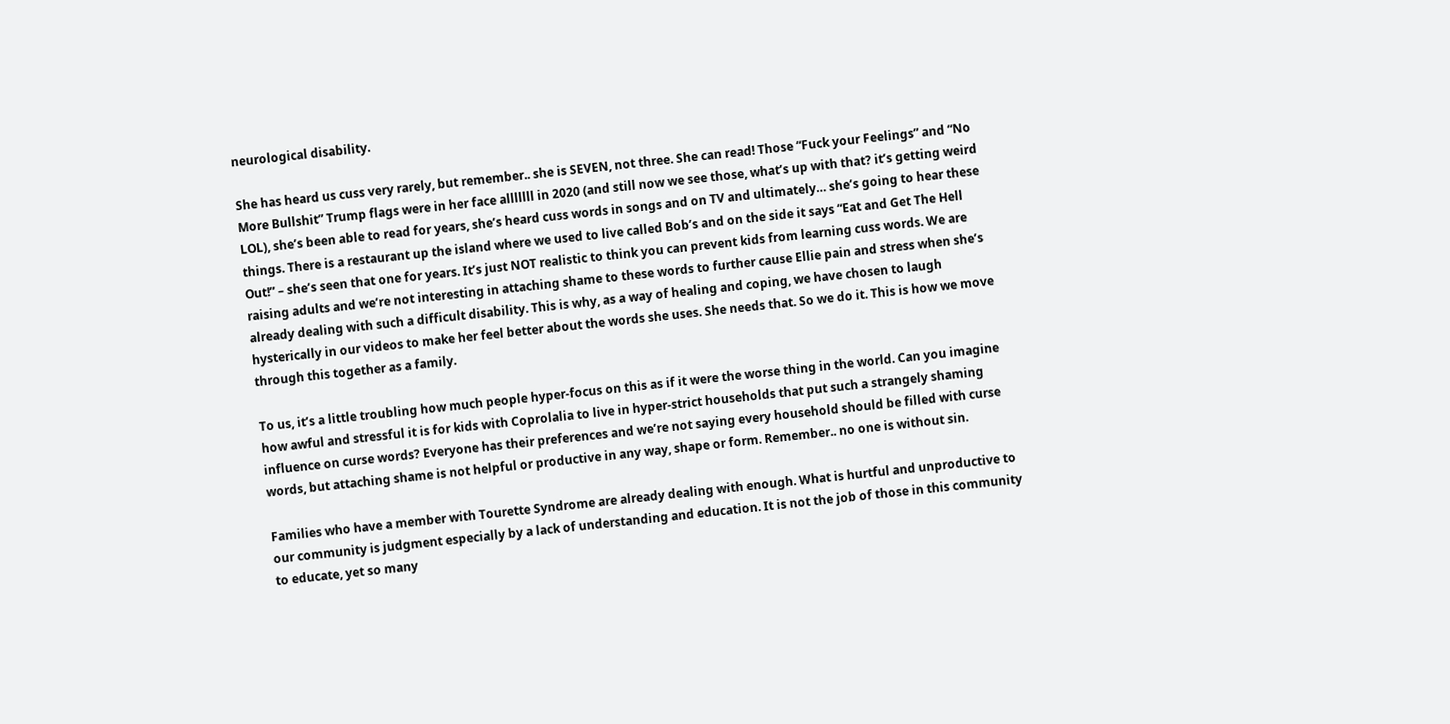neurological disability.

She has heard us cuss very rarely, but remember.. she is SEVEN, not three. She can read! Those “Fuck your Feelings” and “No More Bullshit” Trump flags were in her face alllllll in 2020 (and still now we see those, what’s up with that? it’s getting weird LOL), she’s been able to read for years, she’s heard cuss words in songs and on TV and ultimately… she’s going to hear these things. There is a restaurant up the island where we used to live called Bob’s and on the side it says “Eat and Get The Hell Out!” – she’s seen that one for years. It’s just NOT realistic to think you can prevent kids from learning cuss words. We are raising adults and we’re not interesting in attaching shame to these words to further cause Ellie pain and stress when she’s already dealing with such a difficult disability. This is why, as a way of healing and coping, we have chosen to laugh hysterically in our videos to make her feel better about the words she uses. She needs that. So we do it. This is how we move through this together as a family.

To us, it’s a little troubling how much people hyper-focus on this as if it were the worse thing in the world. Can you imagine how awful and stressful it is for kids with Coprolalia to live in hyper-strict households that put such a strangely shaming influence on curse words? Everyone has their preferences and we’re not saying every household should be filled with curse words, but attaching shame is not helpful or productive in any way, shape or form. Remember.. no one is without sin.

Families who have a member with Tourette Syndrome are already dealing with enough. What is hurtful and unproductive to our community is judgment especially by a lack of understanding and education. It is not the job of those in this community to educate, yet so many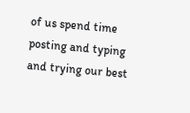of us spend time posting and typing and trying our best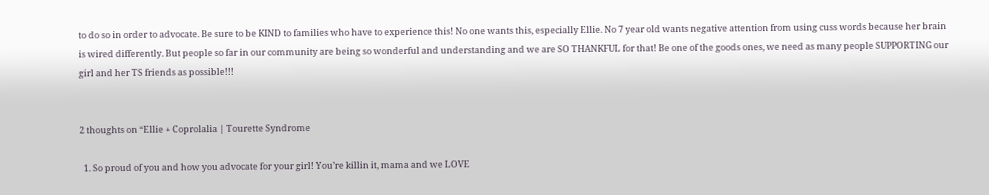to do so in order to advocate. Be sure to be KIND to families who have to experience this! No one wants this, especially Ellie. No 7 year old wants negative attention from using cuss words because her brain is wired differently. But people so far in our community are being so wonderful and understanding and we are SO THANKFUL for that! Be one of the goods ones, we need as many people SUPPORTING our girl and her TS friends as possible!!!


2 thoughts on “Ellie + Coprolalia | Tourette Syndrome

  1. So proud of you and how you advocate for your girl! You’re killin it, mama and we LOVE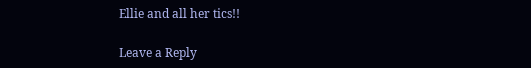Ellie and all her tics!!

Leave a Reply